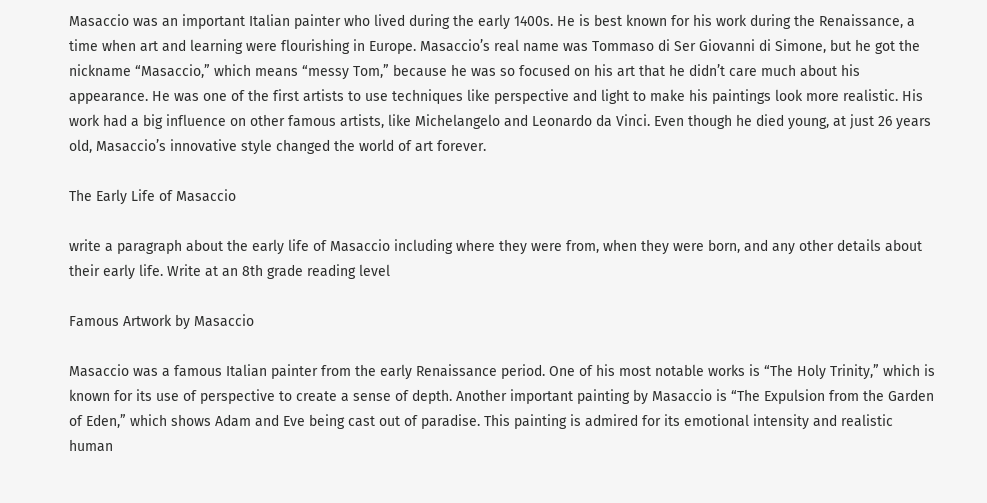Masaccio was an important Italian painter who lived during the early 1400s. He is best known for his work during the Renaissance, a time when art and learning were flourishing in Europe. Masaccio’s real name was Tommaso di Ser Giovanni di Simone, but he got the nickname “Masaccio,” which means “messy Tom,” because he was so focused on his art that he didn’t care much about his appearance. He was one of the first artists to use techniques like perspective and light to make his paintings look more realistic. His work had a big influence on other famous artists, like Michelangelo and Leonardo da Vinci. Even though he died young, at just 26 years old, Masaccio’s innovative style changed the world of art forever.

The Early Life of Masaccio

write a paragraph about the early life of Masaccio including where they were from, when they were born, and any other details about their early life. Write at an 8th grade reading level

Famous Artwork by Masaccio

Masaccio was a famous Italian painter from the early Renaissance period. One of his most notable works is “The Holy Trinity,” which is known for its use of perspective to create a sense of depth. Another important painting by Masaccio is “The Expulsion from the Garden of Eden,” which shows Adam and Eve being cast out of paradise. This painting is admired for its emotional intensity and realistic human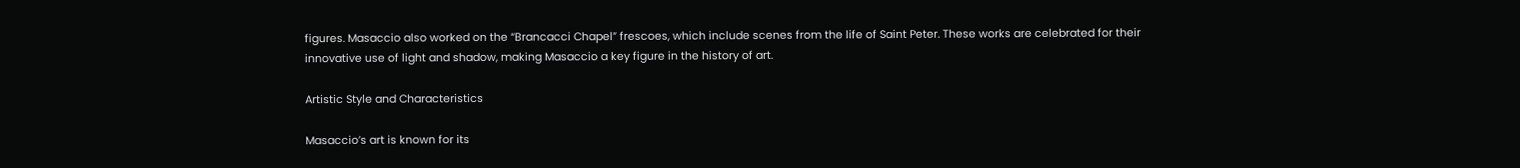figures. Masaccio also worked on the “Brancacci Chapel” frescoes, which include scenes from the life of Saint Peter. These works are celebrated for their innovative use of light and shadow, making Masaccio a key figure in the history of art.

Artistic Style and Characteristics

Masaccio’s art is known for its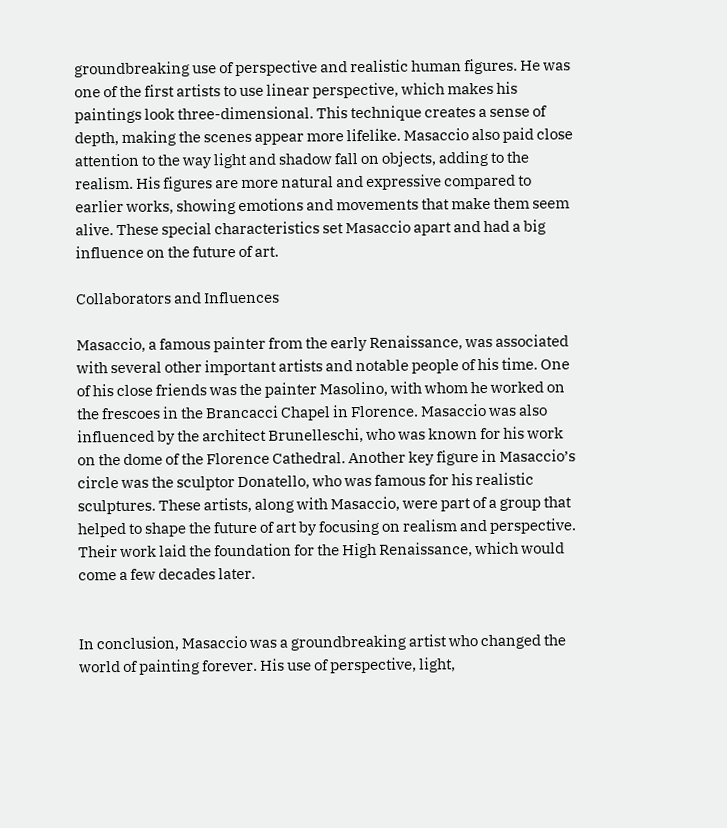groundbreaking use of perspective and realistic human figures. He was one of the first artists to use linear perspective, which makes his paintings look three-dimensional. This technique creates a sense of depth, making the scenes appear more lifelike. Masaccio also paid close attention to the way light and shadow fall on objects, adding to the realism. His figures are more natural and expressive compared to earlier works, showing emotions and movements that make them seem alive. These special characteristics set Masaccio apart and had a big influence on the future of art.

Collaborators and Influences

Masaccio, a famous painter from the early Renaissance, was associated with several other important artists and notable people of his time. One of his close friends was the painter Masolino, with whom he worked on the frescoes in the Brancacci Chapel in Florence. Masaccio was also influenced by the architect Brunelleschi, who was known for his work on the dome of the Florence Cathedral. Another key figure in Masaccio’s circle was the sculptor Donatello, who was famous for his realistic sculptures. These artists, along with Masaccio, were part of a group that helped to shape the future of art by focusing on realism and perspective. Their work laid the foundation for the High Renaissance, which would come a few decades later.


In conclusion, Masaccio was a groundbreaking artist who changed the world of painting forever. His use of perspective, light,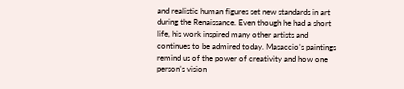and realistic human figures set new standards in art during the Renaissance. Even though he had a short life, his work inspired many other artists and continues to be admired today. Masaccio’s paintings remind us of the power of creativity and how one person’s vision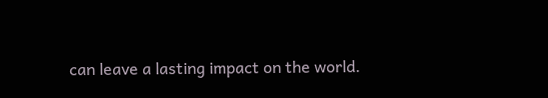can leave a lasting impact on the world.